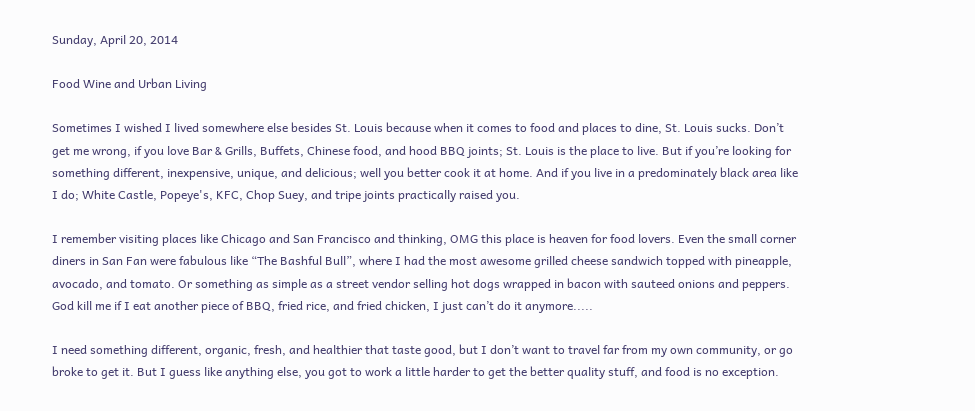Sunday, April 20, 2014

Food Wine and Urban Living

Sometimes I wished I lived somewhere else besides St. Louis because when it comes to food and places to dine, St. Louis sucks. Don’t get me wrong, if you love Bar & Grills, Buffets, Chinese food, and hood BBQ joints; St. Louis is the place to live. But if you’re looking for something different, inexpensive, unique, and delicious; well you better cook it at home. And if you live in a predominately black area like I do; White Castle, Popeye's, KFC, Chop Suey, and tripe joints practically raised you.

I remember visiting places like Chicago and San Francisco and thinking, OMG this place is heaven for food lovers. Even the small corner diners in San Fan were fabulous like “The Bashful Bull”, where I had the most awesome grilled cheese sandwich topped with pineapple, avocado, and tomato. Or something as simple as a street vendor selling hot dogs wrapped in bacon with sauteed onions and peppers.
God kill me if I eat another piece of BBQ, fried rice, and fried chicken, I just can’t do it anymore.....

I need something different, organic, fresh, and healthier that taste good, but I don’t want to travel far from my own community, or go broke to get it. But I guess like anything else, you got to work a little harder to get the better quality stuff, and food is no exception.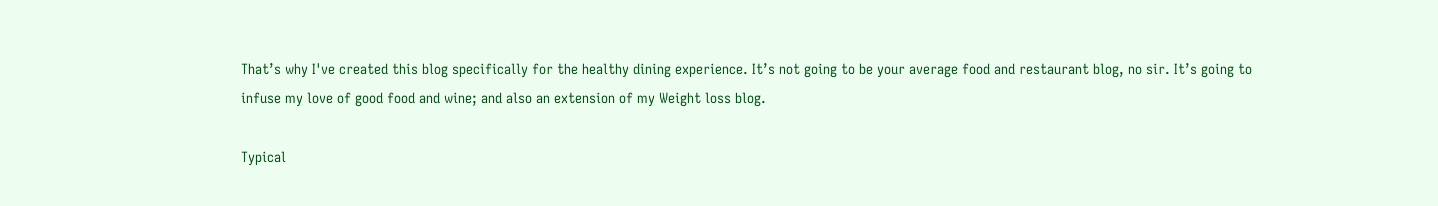That’s why I've created this blog specifically for the healthy dining experience. It’s not going to be your average food and restaurant blog, no sir. It’s going to infuse my love of good food and wine; and also an extension of my Weight loss blog.

Typical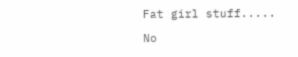Fat girl stuff.....

No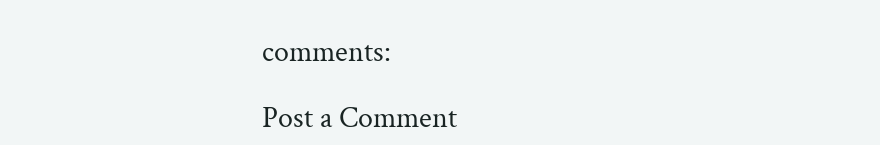comments:

Post a Comment